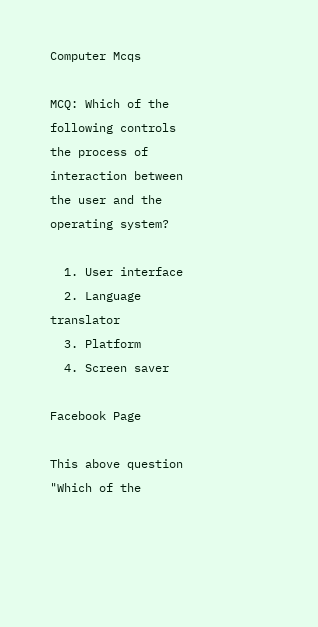Computer Mcqs

MCQ: Which of the following controls the process of interaction between the user and the operating system?

  1. User interface
  2. Language translator
  3. Platform
  4. Screen saver

Facebook Page

This above question "Which of the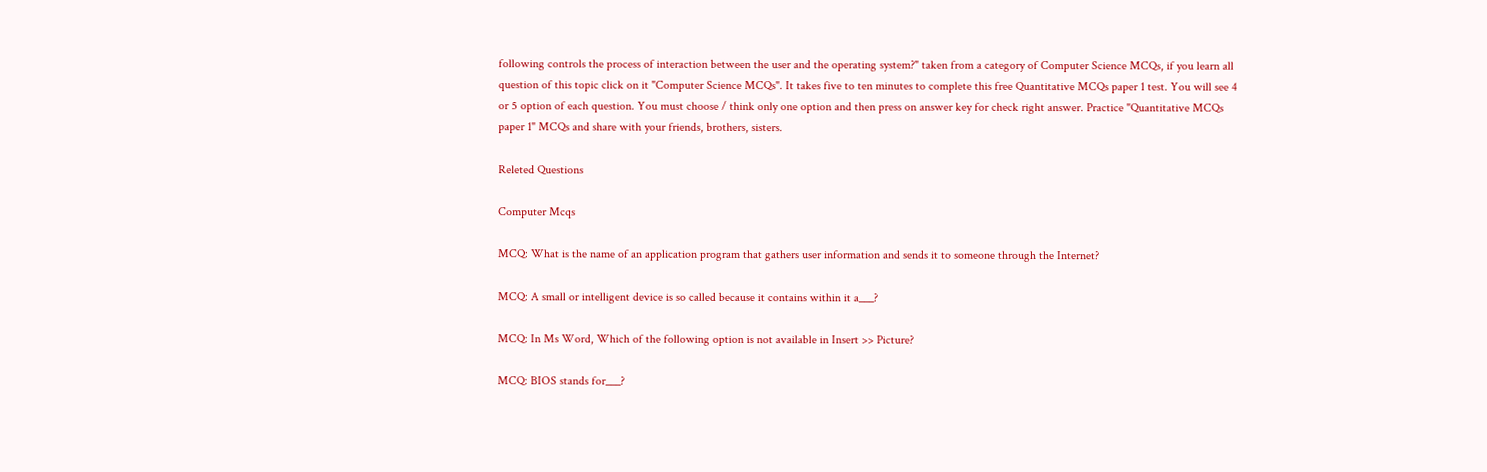following controls the process of interaction between the user and the operating system?" taken from a category of Computer Science MCQs, if you learn all question of this topic click on it "Computer Science MCQs". It takes five to ten minutes to complete this free Quantitative MCQs paper 1 test. You will see 4 or 5 option of each question. You must choose / think only one option and then press on answer key for check right answer. Practice "Quantitative MCQs paper 1" MCQs and share with your friends, brothers, sisters.

Releted Questions

Computer Mcqs

MCQ: What is the name of an application program that gathers user information and sends it to someone through the Internet?

MCQ: A small or intelligent device is so called because it contains within it a___?

MCQ: In Ms Word, Which of the following option is not available in Insert >> Picture?

MCQ: BIOS stands for___?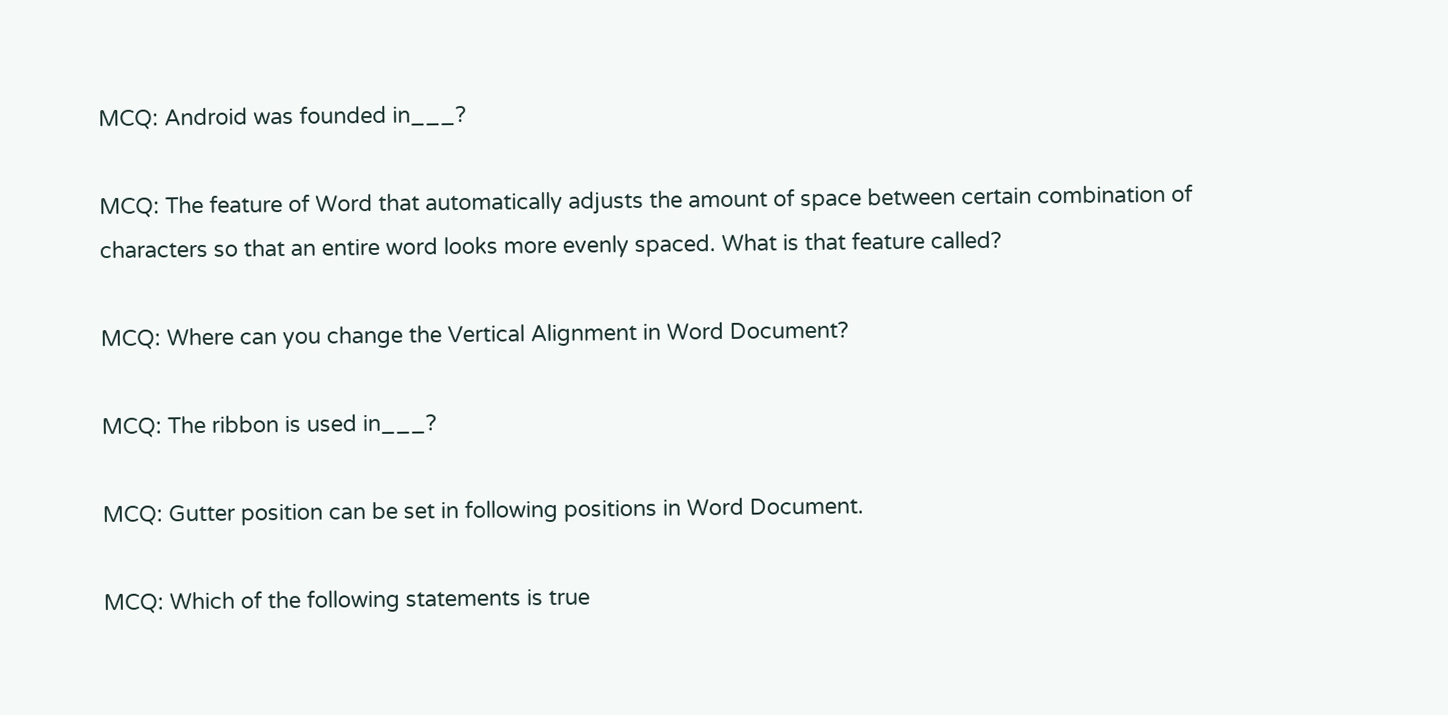MCQ: Android was founded in___?

MCQ: The feature of Word that automatically adjusts the amount of space between certain combination of characters so that an entire word looks more evenly spaced. What is that feature called?

MCQ: Where can you change the Vertical Alignment in Word Document?

MCQ: The ribbon is used in___?

MCQ: Gutter position can be set in following positions in Word Document.

MCQ: Which of the following statements is true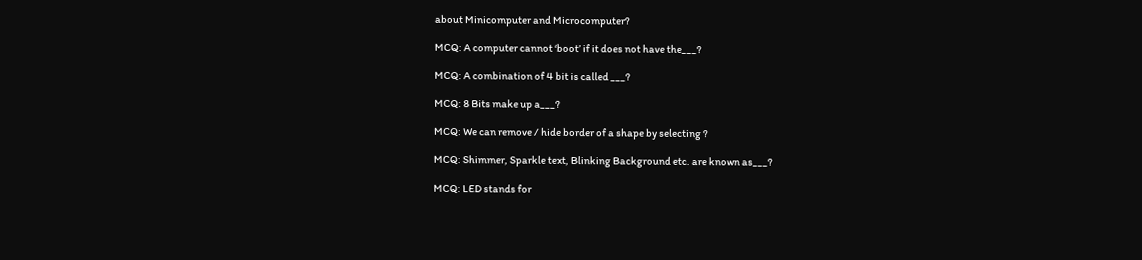about Minicomputer and Microcomputer?

MCQ: A computer cannot ‘boot’ if it does not have the___?

MCQ: A combination of 4 bit is called ___?

MCQ: 8 Bits make up a___?

MCQ: We can remove / hide border of a shape by selecting ?

MCQ: Shimmer, Sparkle text, Blinking Background etc. are known as___?

MCQ: LED stands for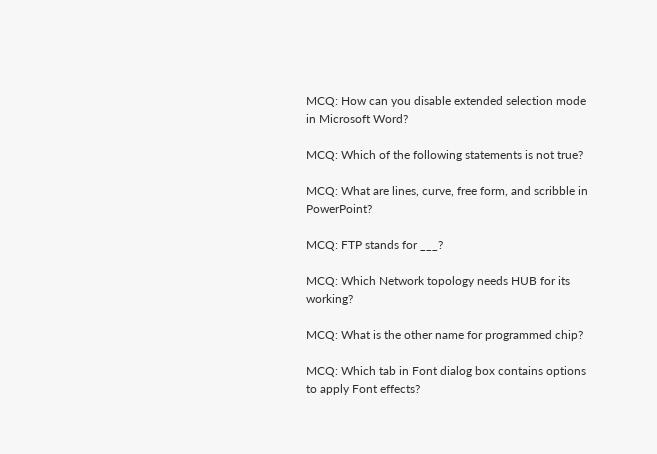MCQ: How can you disable extended selection mode in Microsoft Word?

MCQ: Which of the following statements is not true?

MCQ: What are lines, curve, free form, and scribble in PowerPoint?

MCQ: FTP stands for ___?

MCQ: Which Network topology needs HUB for its working?

MCQ: What is the other name for programmed chip?

MCQ: Which tab in Font dialog box contains options to apply Font effects?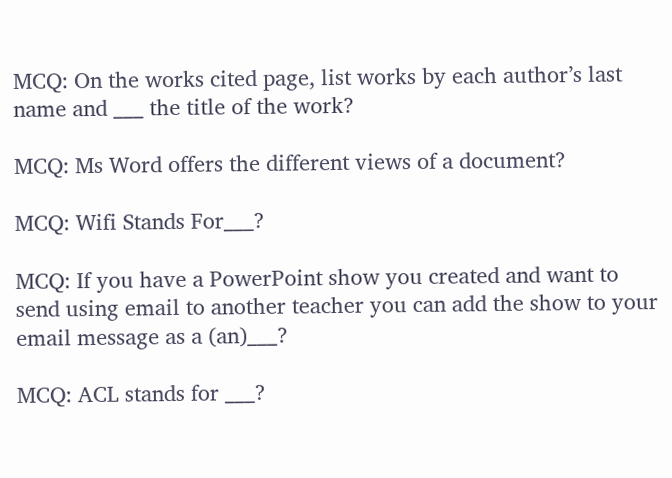MCQ: On the works cited page, list works by each author’s last name and ___ the title of the work?

MCQ: Ms Word offers the different views of a document?

MCQ: Wifi Stands For___?

MCQ: If you have a PowerPoint show you created and want to send using email to another teacher you can add the show to your email message as a (an)___?

MCQ: ACL stands for ___?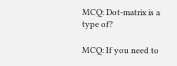MCQ: Dot-matrix is a type of?

MCQ: If you need to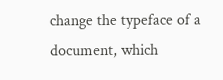change the typeface of a document, which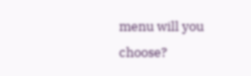menu will you choose?